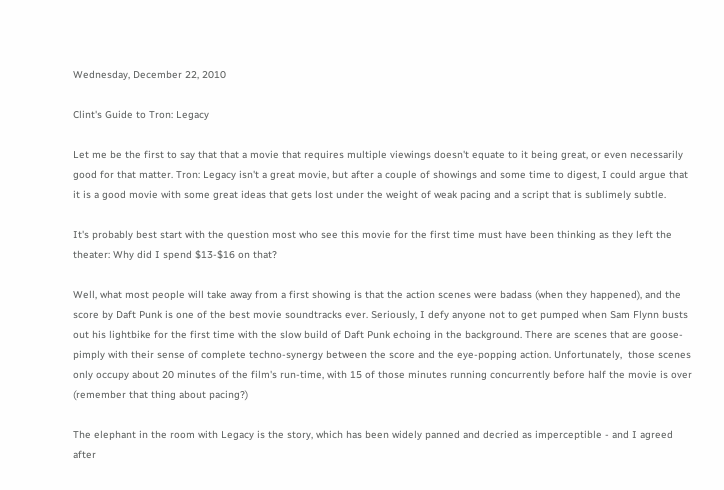Wednesday, December 22, 2010

Clint's Guide to Tron: Legacy

Let me be the first to say that that a movie that requires multiple viewings doesn't equate to it being great, or even necessarily good for that matter. Tron: Legacy isn't a great movie, but after a couple of showings and some time to digest, I could argue that it is a good movie with some great ideas that gets lost under the weight of weak pacing and a script that is sublimely subtle.

It's probably best start with the question most who see this movie for the first time must have been thinking as they left the theater: Why did I spend $13-$16 on that?

Well, what most people will take away from a first showing is that the action scenes were badass (when they happened), and the score by Daft Punk is one of the best movie soundtracks ever. Seriously, I defy anyone not to get pumped when Sam Flynn busts out his lightbike for the first time with the slow build of Daft Punk echoing in the background. There are scenes that are goose-pimply with their sense of complete techno-synergy between the score and the eye-popping action. Unfortunately,  those scenes only occupy about 20 minutes of the film's run-time, with 15 of those minutes running concurrently before half the movie is over (remember that thing about pacing?)

The elephant in the room with Legacy is the story, which has been widely panned and decried as imperceptible - and I agreed after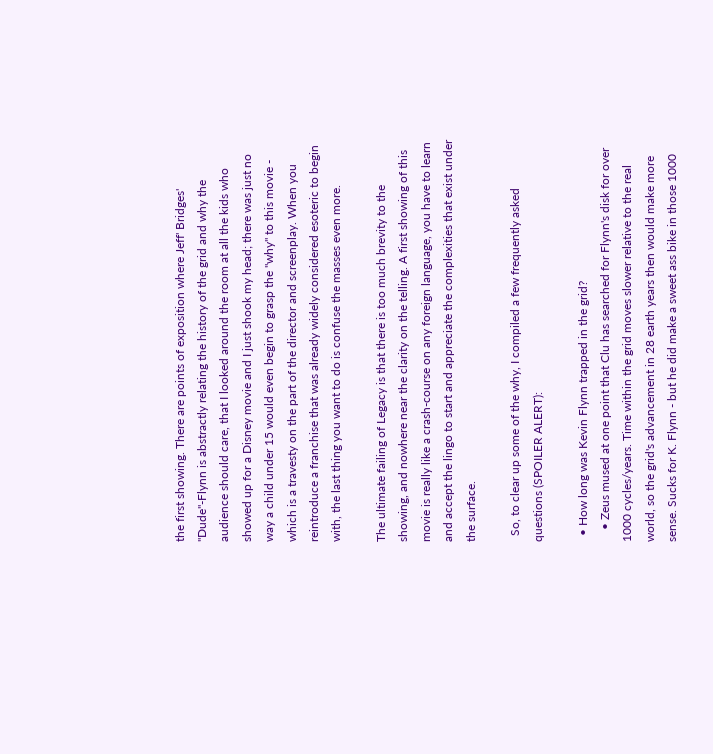the first showing. There are points of exposition where Jeff' Bridges' "Dude"-Flynn is abstractly relating the history of the grid and why the audience should care, that I looked around the room at all the kids who showed up for a Disney movie and I just shook my head; there was just no way a child under 15 would even begin to grasp the "why" to this movie - which is a travesty on the part of the director and screenplay. When you reintroduce a franchise that was already widely considered esoteric to begin with, the last thing you want to do is confuse the masses even more.

The ultimate failing of Legacy is that there is too much brevity to the showing, and nowhere near the clarity on the telling. A first showing of this movie is really like a crash-course on any foreign language, you have to learn and accept the lingo to start and appreciate the complexities that exist under the surface.

  So, to clear up some of the why, I compiled a few frequently asked questions (SPOILER ALERT):

  • How long was Kevin Flynn trapped in the grid?
    • Zeus mused at one point that Clu has searched for Flynn's disk for over 1000 cycles/years. Time within the grid moves slower relative to the real world, so the grid's advancement in 28 earth years then would make more sense. Sucks for K. Flynn - but he did make a sweet ass bike in those 1000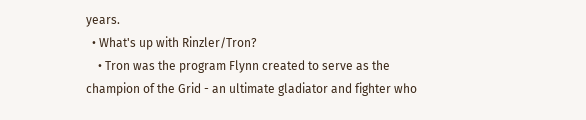years.
  • What's up with Rinzler/Tron?
    • Tron was the program Flynn created to serve as the champion of the Grid - an ultimate gladiator and fighter who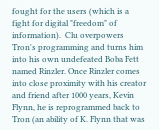fought for the users (which is a fight for digital "freedom" of information).  Clu overpowers Tron's programming and turns him into his own undefeated Boba Fett named Rinzler. Once Rinzler comes into close proximity with his creator and friend after 1000 years, Kevin Flynn, he is reprogrammed back to Tron (an ability of K. Flynn that was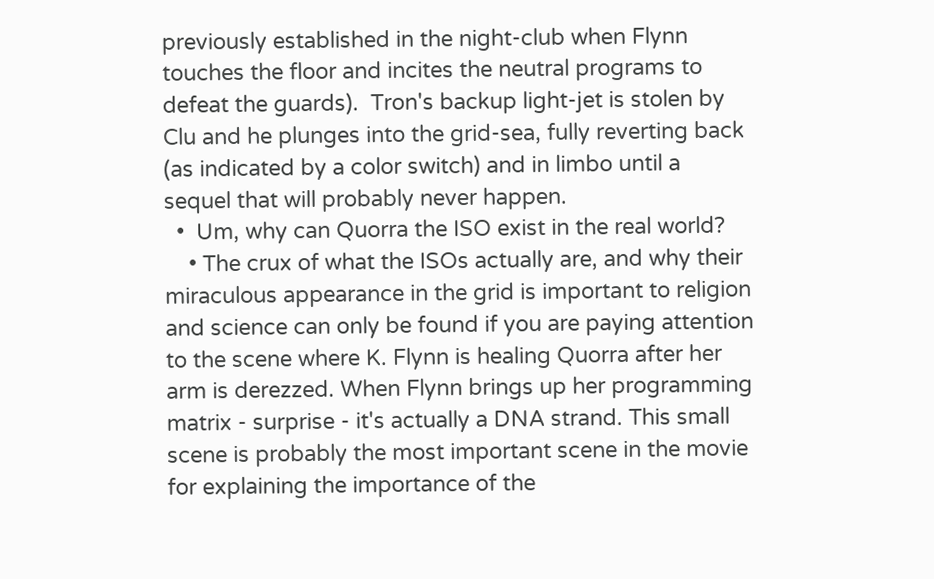previously established in the night-club when Flynn touches the floor and incites the neutral programs to defeat the guards).  Tron's backup light-jet is stolen by Clu and he plunges into the grid-sea, fully reverting back (as indicated by a color switch) and in limbo until a sequel that will probably never happen.
  •  Um, why can Quorra the ISO exist in the real world?
    • The crux of what the ISOs actually are, and why their miraculous appearance in the grid is important to religion and science can only be found if you are paying attention to the scene where K. Flynn is healing Quorra after her arm is derezzed. When Flynn brings up her programming matrix - surprise - it's actually a DNA strand. This small scene is probably the most important scene in the movie for explaining the importance of the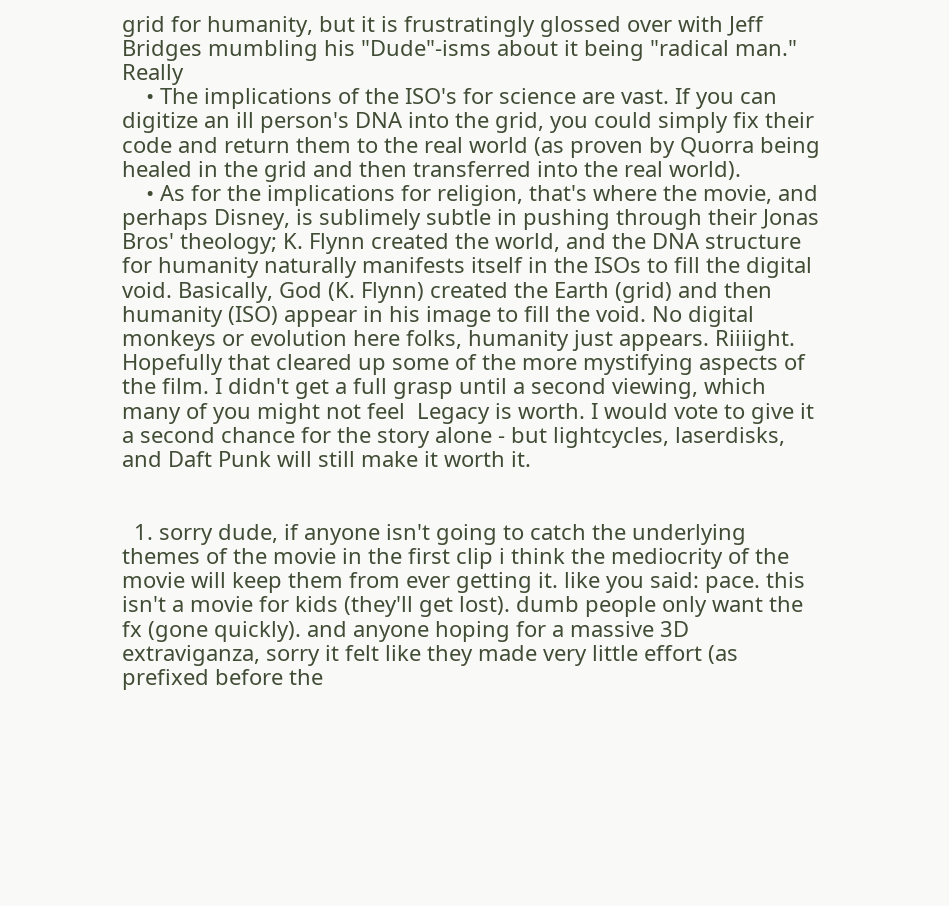grid for humanity, but it is frustratingly glossed over with Jeff Bridges mumbling his "Dude"-isms about it being "radical man." Really
    • The implications of the ISO's for science are vast. If you can digitize an ill person's DNA into the grid, you could simply fix their code and return them to the real world (as proven by Quorra being healed in the grid and then transferred into the real world).
    • As for the implications for religion, that's where the movie, and perhaps Disney, is sublimely subtle in pushing through their Jonas Bros' theology; K. Flynn created the world, and the DNA structure for humanity naturally manifests itself in the ISOs to fill the digital void. Basically, God (K. Flynn) created the Earth (grid) and then humanity (ISO) appear in his image to fill the void. No digital monkeys or evolution here folks, humanity just appears. Riiiight.
Hopefully that cleared up some of the more mystifying aspects of the film. I didn't get a full grasp until a second viewing, which many of you might not feel  Legacy is worth. I would vote to give it a second chance for the story alone - but lightcycles, laserdisks, and Daft Punk will still make it worth it.


  1. sorry dude, if anyone isn't going to catch the underlying themes of the movie in the first clip i think the mediocrity of the movie will keep them from ever getting it. like you said: pace. this isn't a movie for kids (they'll get lost). dumb people only want the fx (gone quickly). and anyone hoping for a massive 3D extraviganza, sorry it felt like they made very little effort (as prefixed before the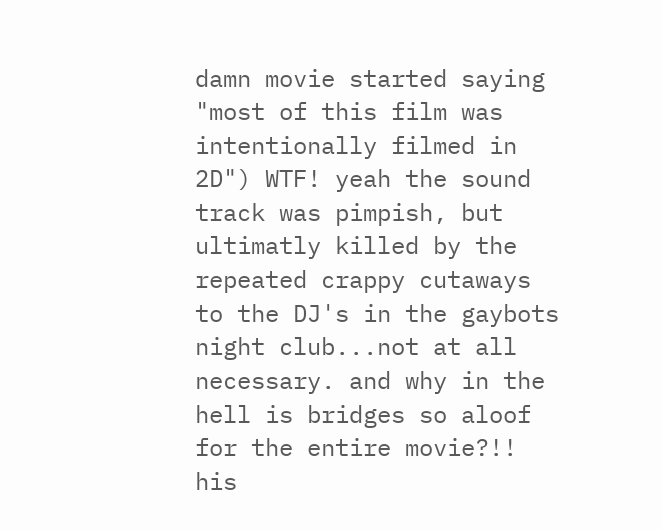damn movie started saying "most of this film was intentionally filmed in 2D") WTF! yeah the sound track was pimpish, but ultimatly killed by the repeated crappy cutaways to the DJ's in the gaybots night club...not at all necessary. and why in the hell is bridges so aloof for the entire movie?!! his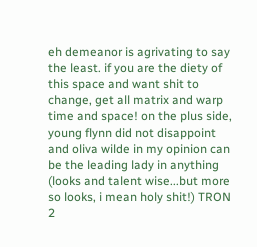eh demeanor is agrivating to say the least. if you are the diety of this space and want shit to change, get all matrix and warp time and space! on the plus side, young flynn did not disappoint and oliva wilde in my opinion can be the leading lady in anything (looks and talent wise...but more so looks, i mean holy shit!) TRON 2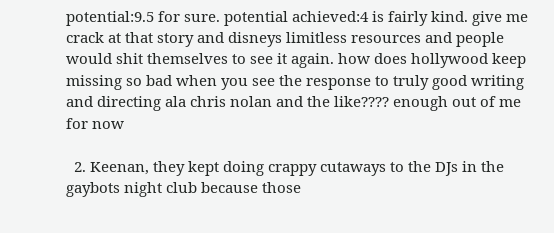potential:9.5 for sure. potential achieved:4 is fairly kind. give me crack at that story and disneys limitless resources and people would shit themselves to see it again. how does hollywood keep missing so bad when you see the response to truly good writing and directing ala chris nolan and the like???? enough out of me for now

  2. Keenan, they kept doing crappy cutaways to the DJs in the gaybots night club because those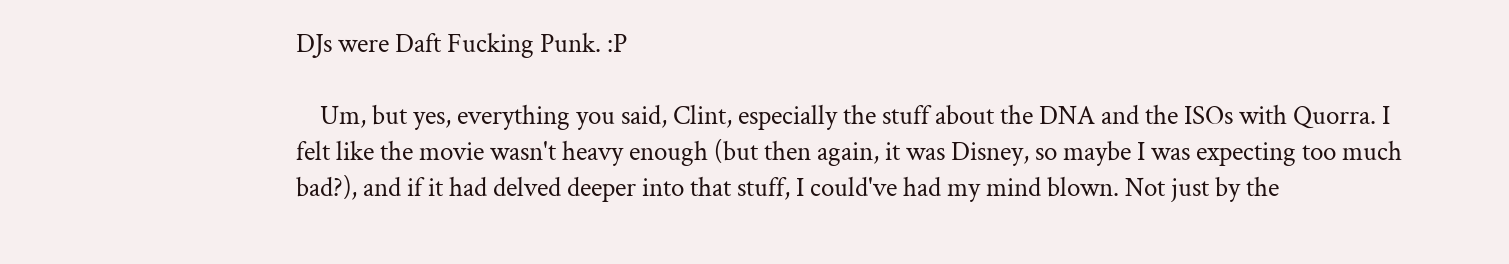DJs were Daft Fucking Punk. :P

    Um, but yes, everything you said, Clint, especially the stuff about the DNA and the ISOs with Quorra. I felt like the movie wasn't heavy enough (but then again, it was Disney, so maybe I was expecting too much bad?), and if it had delved deeper into that stuff, I could've had my mind blown. Not just by the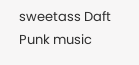sweetass Daft Punk music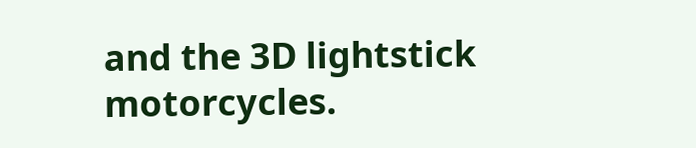and the 3D lightstick motorcycles.